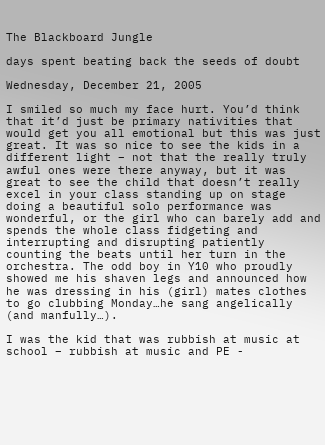The Blackboard Jungle

days spent beating back the seeds of doubt

Wednesday, December 21, 2005

I smiled so much my face hurt. You’d think that it’d just be primary nativities that would get you all emotional but this was just great. It was so nice to see the kids in a different light – not that the really truly awful ones were there anyway, but it was great to see the child that doesn’t really excel in your class standing up on stage doing a beautiful solo performance was wonderful, or the girl who can barely add and spends the whole class fidgeting and interrupting and disrupting patiently counting the beats until her turn in the orchestra. The odd boy in Y10 who proudly showed me his shaven legs and announced how he was dressing in his (girl) mates clothes to go clubbing Monday…he sang angelically (and manfully…).

I was the kid that was rubbish at music at school – rubbish at music and PE -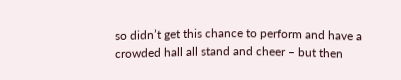so didn’t get this chance to perform and have a crowded hall all stand and cheer – but then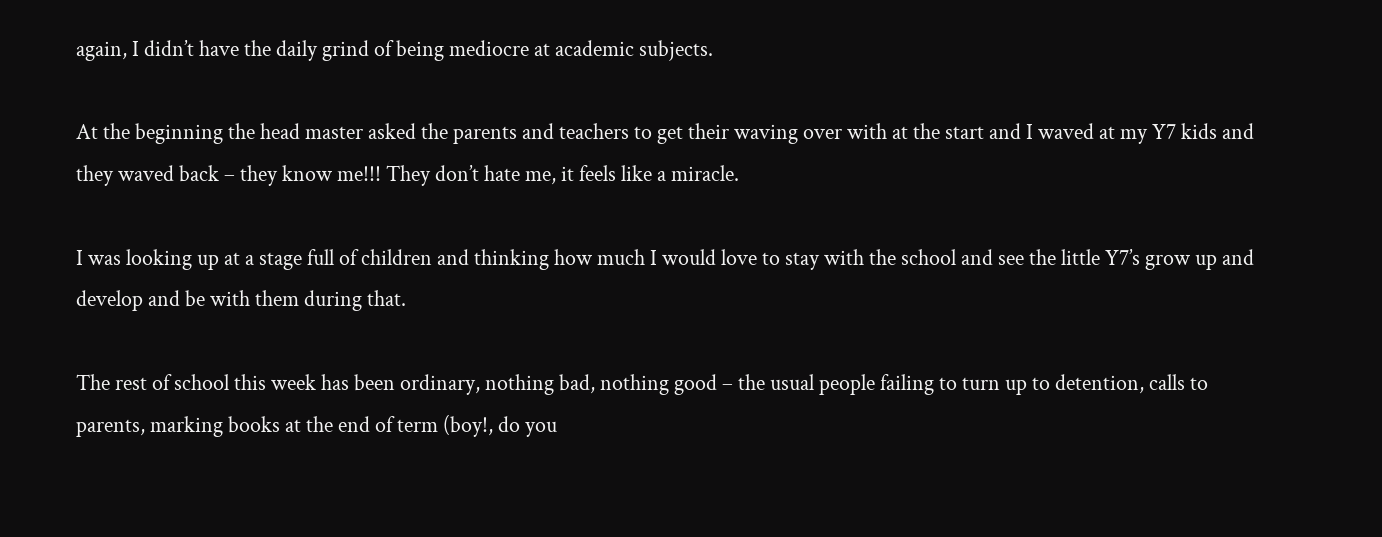again, I didn’t have the daily grind of being mediocre at academic subjects.

At the beginning the head master asked the parents and teachers to get their waving over with at the start and I waved at my Y7 kids and they waved back – they know me!!! They don’t hate me, it feels like a miracle.

I was looking up at a stage full of children and thinking how much I would love to stay with the school and see the little Y7’s grow up and develop and be with them during that.

The rest of school this week has been ordinary, nothing bad, nothing good – the usual people failing to turn up to detention, calls to parents, marking books at the end of term (boy!, do you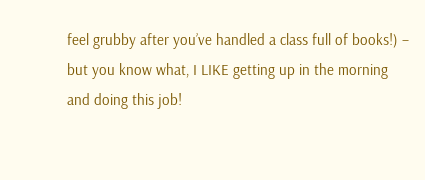feel grubby after you’ve handled a class full of books!) – but you know what, I LIKE getting up in the morning and doing this job!